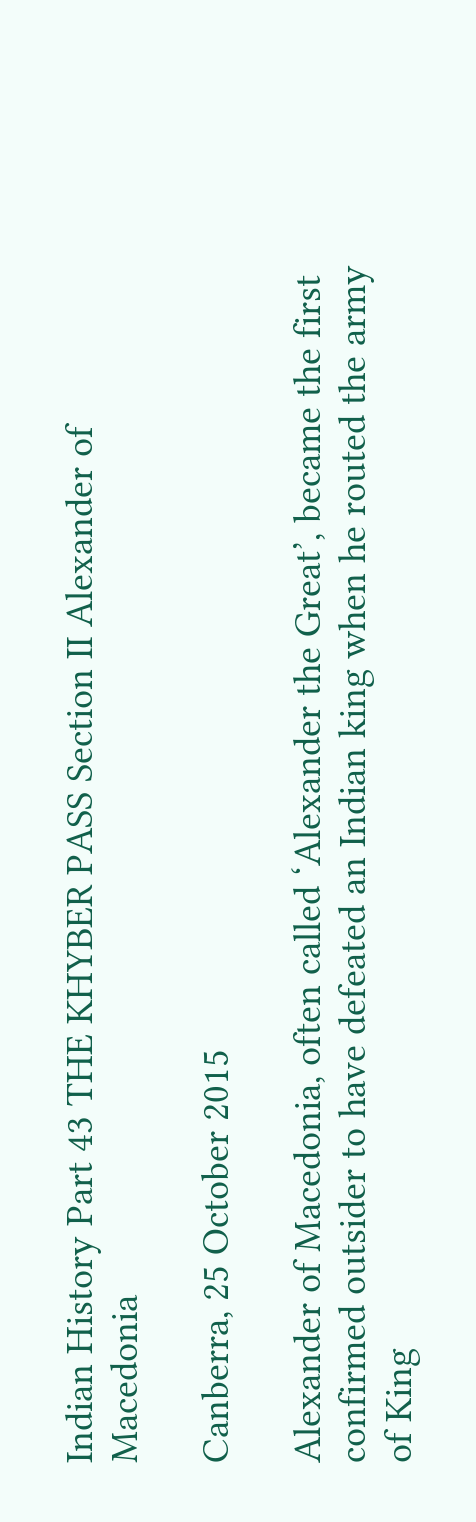Indian History Part 43 THE KHYBER PASS Section II Alexander of Macedonia

Canberra, 25 October 2015

Alexander of Macedonia, often called ‘Alexander the Great’, became the first confirmed outsider to have defeated an Indian king when he routed the army of King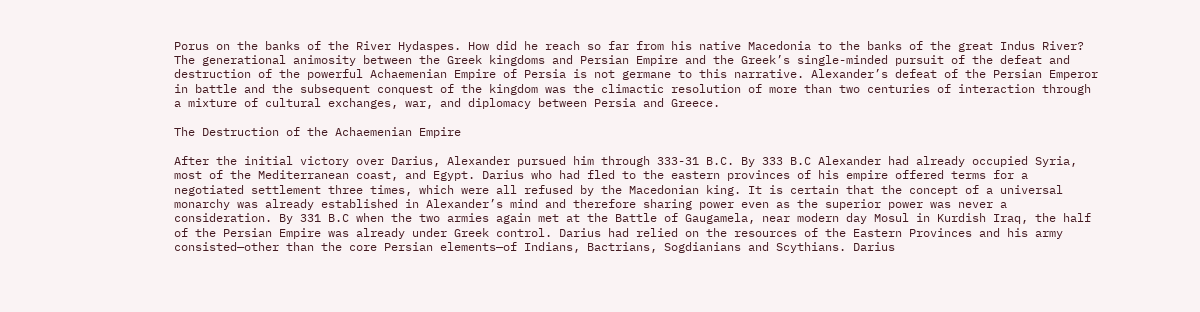Porus on the banks of the River Hydaspes. How did he reach so far from his native Macedonia to the banks of the great Indus River? The generational animosity between the Greek kingdoms and Persian Empire and the Greek’s single-minded pursuit of the defeat and destruction of the powerful Achaemenian Empire of Persia is not germane to this narrative. Alexander’s defeat of the Persian Emperor in battle and the subsequent conquest of the kingdom was the climactic resolution of more than two centuries of interaction through a mixture of cultural exchanges, war, and diplomacy between Persia and Greece.

The Destruction of the Achaemenian Empire

After the initial victory over Darius, Alexander pursued him through 333-31 B.C. By 333 B.C Alexander had already occupied Syria, most of the Mediterranean coast, and Egypt. Darius who had fled to the eastern provinces of his empire offered terms for a negotiated settlement three times, which were all refused by the Macedonian king. It is certain that the concept of a universal monarchy was already established in Alexander’s mind and therefore sharing power even as the superior power was never a consideration. By 331 B.C when the two armies again met at the Battle of Gaugamela, near modern day Mosul in Kurdish Iraq, the half of the Persian Empire was already under Greek control. Darius had relied on the resources of the Eastern Provinces and his army consisted—other than the core Persian elements—of Indians, Bactrians, Sogdianians and Scythians. Darius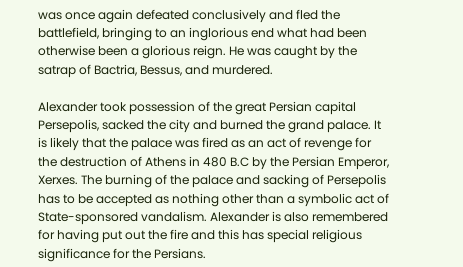was once again defeated conclusively and fled the battlefield, bringing to an inglorious end what had been otherwise been a glorious reign. He was caught by the satrap of Bactria, Bessus, and murdered.

Alexander took possession of the great Persian capital Persepolis, sacked the city and burned the grand palace. It is likely that the palace was fired as an act of revenge for the destruction of Athens in 480 B.C by the Persian Emperor, Xerxes. The burning of the palace and sacking of Persepolis has to be accepted as nothing other than a symbolic act of State-sponsored vandalism. Alexander is also remembered for having put out the fire and this has special religious significance for the Persians.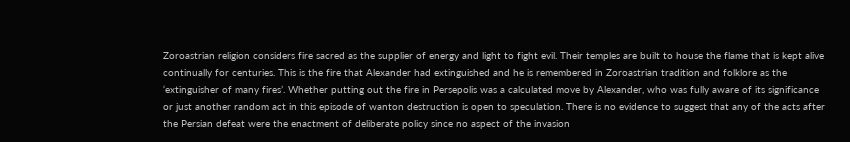Zoroastrian religion considers fire sacred as the supplier of energy and light to fight evil. Their temples are built to house the flame that is kept alive continually for centuries. This is the fire that Alexander had extinguished and he is remembered in Zoroastrian tradition and folklore as the ‘extinguisher of many fires’. Whether putting out the fire in Persepolis was a calculated move by Alexander, who was fully aware of its significance or just another random act in this episode of wanton destruction is open to speculation. There is no evidence to suggest that any of the acts after the Persian defeat were the enactment of deliberate policy since no aspect of the invasion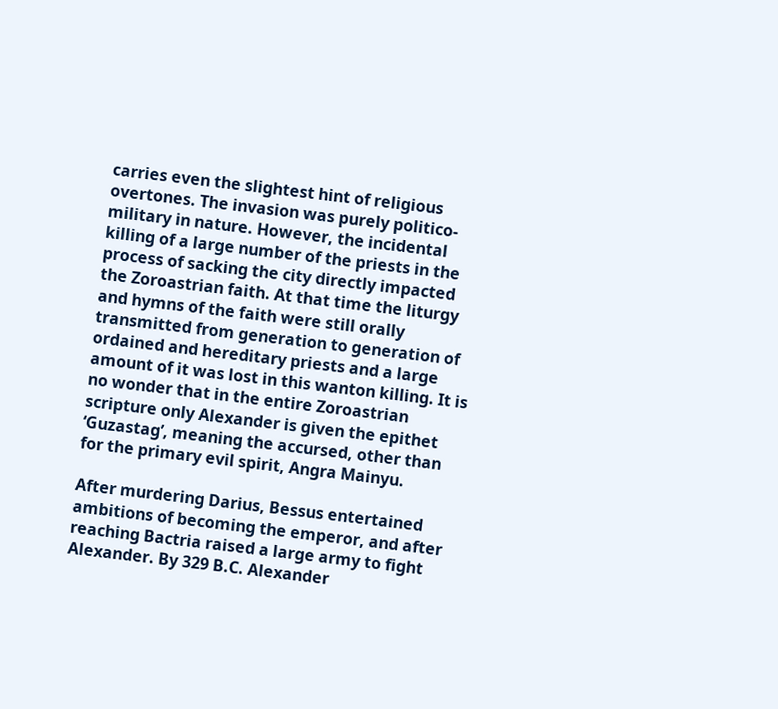carries even the slightest hint of religious overtones. The invasion was purely politico-military in nature. However, the incidental killing of a large number of the priests in the process of sacking the city directly impacted the Zoroastrian faith. At that time the liturgy and hymns of the faith were still orally transmitted from generation to generation of ordained and hereditary priests and a large amount of it was lost in this wanton killing. It is no wonder that in the entire Zoroastrian scripture only Alexander is given the epithet ‘Guzastag’, meaning the accursed, other than for the primary evil spirit, Angra Mainyu.

After murdering Darius, Bessus entertained ambitions of becoming the emperor, and after reaching Bactria raised a large army to fight Alexander. By 329 B.C. Alexander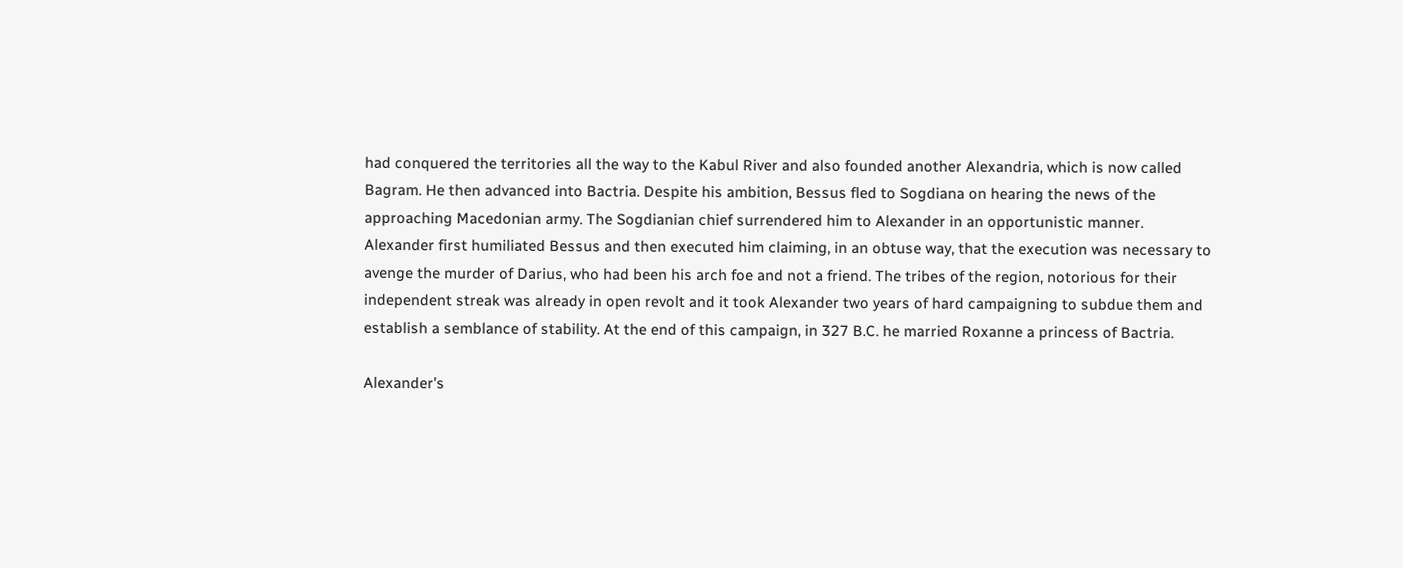had conquered the territories all the way to the Kabul River and also founded another Alexandria, which is now called Bagram. He then advanced into Bactria. Despite his ambition, Bessus fled to Sogdiana on hearing the news of the approaching Macedonian army. The Sogdianian chief surrendered him to Alexander in an opportunistic manner. Alexander first humiliated Bessus and then executed him claiming, in an obtuse way, that the execution was necessary to avenge the murder of Darius, who had been his arch foe and not a friend. The tribes of the region, notorious for their independent streak was already in open revolt and it took Alexander two years of hard campaigning to subdue them and establish a semblance of stability. At the end of this campaign, in 327 B.C. he married Roxanne a princess of Bactria.

Alexander’s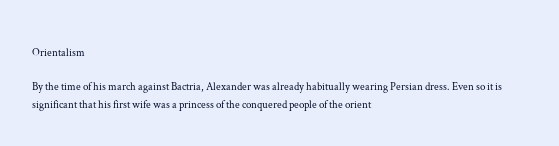Orientalism

By the time of his march against Bactria, Alexander was already habitually wearing Persian dress. Even so it is significant that his first wife was a princess of the conquered people of the orient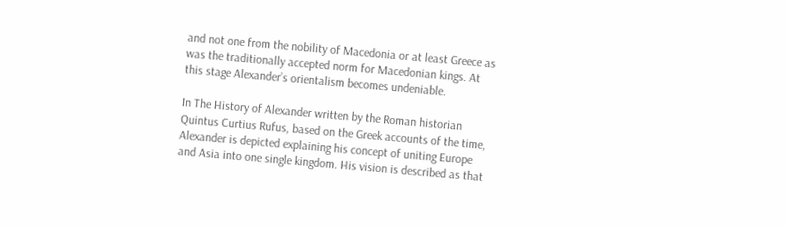and not one from the nobility of Macedonia or at least Greece as was the traditionally accepted norm for Macedonian kings. At this stage Alexander’s orientalism becomes undeniable.

In The History of Alexander written by the Roman historian Quintus Curtius Rufus, based on the Greek accounts of the time, Alexander is depicted explaining his concept of uniting Europe and Asia into one single kingdom. His vision is described as that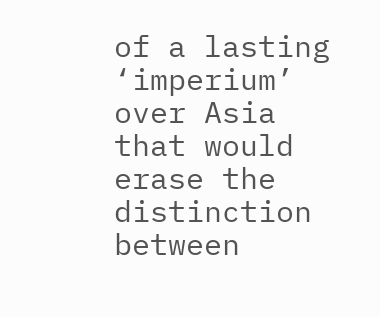of a lasting ‘imperium’ over Asia that would erase the distinction between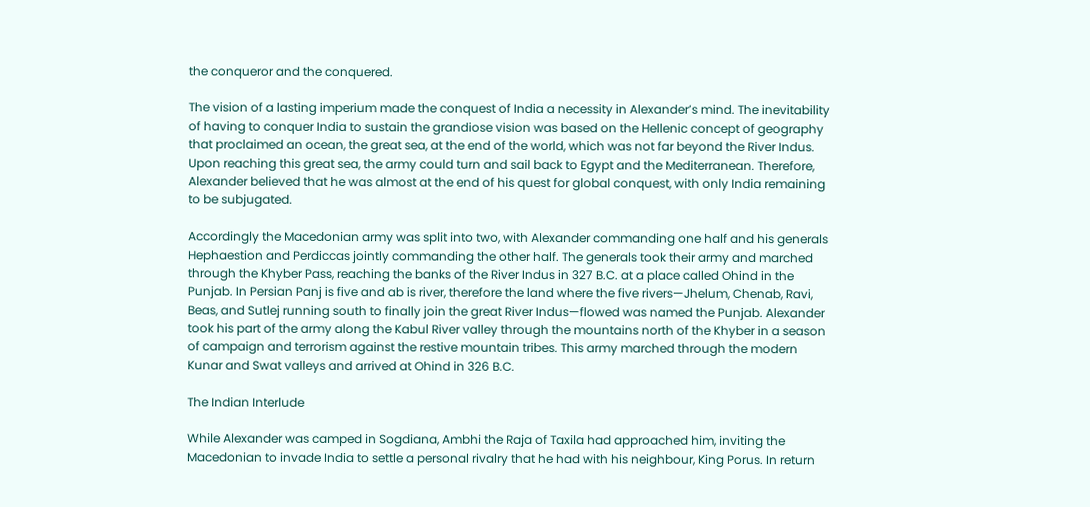the conqueror and the conquered.

The vision of a lasting imperium made the conquest of India a necessity in Alexander’s mind. The inevitability of having to conquer India to sustain the grandiose vision was based on the Hellenic concept of geography that proclaimed an ocean, the great sea, at the end of the world, which was not far beyond the River Indus. Upon reaching this great sea, the army could turn and sail back to Egypt and the Mediterranean. Therefore, Alexander believed that he was almost at the end of his quest for global conquest, with only India remaining to be subjugated.

Accordingly the Macedonian army was split into two, with Alexander commanding one half and his generals Hephaestion and Perdiccas jointly commanding the other half. The generals took their army and marched through the Khyber Pass, reaching the banks of the River Indus in 327 B.C. at a place called Ohind in the Punjab. In Persian Panj is five and ab is river, therefore the land where the five rivers—Jhelum, Chenab, Ravi, Beas, and Sutlej running south to finally join the great River Indus—flowed was named the Punjab. Alexander took his part of the army along the Kabul River valley through the mountains north of the Khyber in a season of campaign and terrorism against the restive mountain tribes. This army marched through the modern Kunar and Swat valleys and arrived at Ohind in 326 B.C.

The Indian Interlude

While Alexander was camped in Sogdiana, Ambhi the Raja of Taxila had approached him, inviting the Macedonian to invade India to settle a personal rivalry that he had with his neighbour, King Porus. In return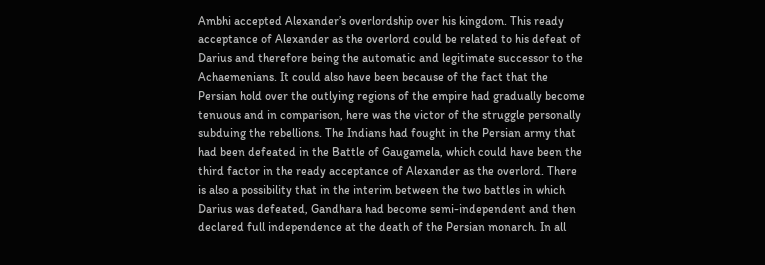Ambhi accepted Alexander’s overlordship over his kingdom. This ready acceptance of Alexander as the overlord could be related to his defeat of Darius and therefore being the automatic and legitimate successor to the Achaemenians. It could also have been because of the fact that the Persian hold over the outlying regions of the empire had gradually become tenuous and in comparison, here was the victor of the struggle personally subduing the rebellions. The Indians had fought in the Persian army that had been defeated in the Battle of Gaugamela, which could have been the third factor in the ready acceptance of Alexander as the overlord. There is also a possibility that in the interim between the two battles in which Darius was defeated, Gandhara had become semi-independent and then declared full independence at the death of the Persian monarch. In all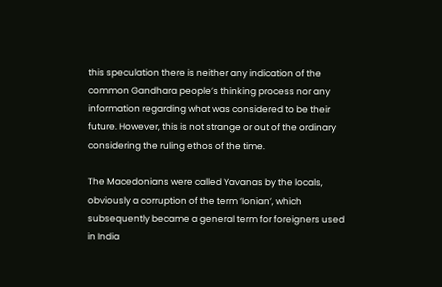this speculation there is neither any indication of the common Gandhara people’s thinking process nor any information regarding what was considered to be their future. However, this is not strange or out of the ordinary considering the ruling ethos of the time.

The Macedonians were called Yavanas by the locals, obviously a corruption of the term ‘Ionian’, which subsequently became a general term for foreigners used in India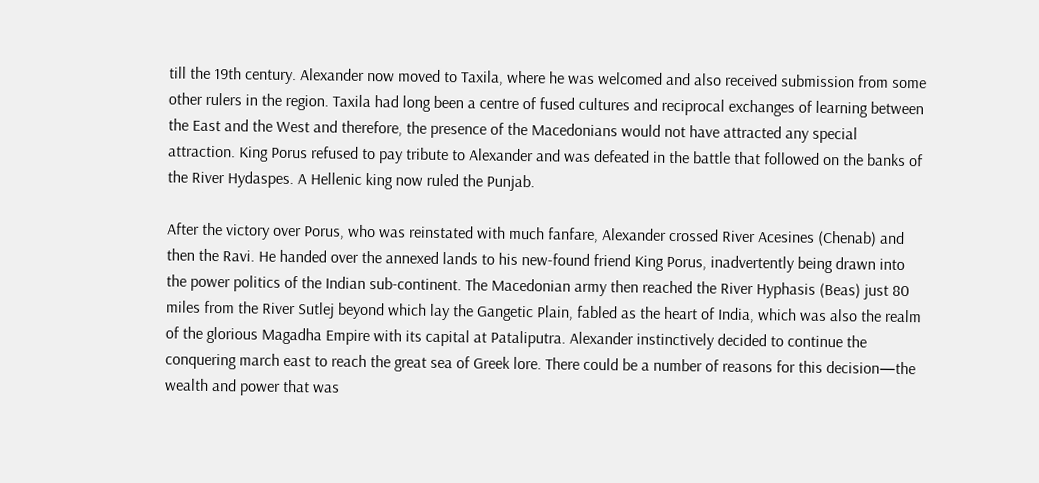till the 19th century. Alexander now moved to Taxila, where he was welcomed and also received submission from some other rulers in the region. Taxila had long been a centre of fused cultures and reciprocal exchanges of learning between the East and the West and therefore, the presence of the Macedonians would not have attracted any special attraction. King Porus refused to pay tribute to Alexander and was defeated in the battle that followed on the banks of the River Hydaspes. A Hellenic king now ruled the Punjab.

After the victory over Porus, who was reinstated with much fanfare, Alexander crossed River Acesines (Chenab) and then the Ravi. He handed over the annexed lands to his new-found friend King Porus, inadvertently being drawn into the power politics of the Indian sub-continent. The Macedonian army then reached the River Hyphasis (Beas) just 80 miles from the River Sutlej beyond which lay the Gangetic Plain, fabled as the heart of India, which was also the realm of the glorious Magadha Empire with its capital at Pataliputra. Alexander instinctively decided to continue the conquering march east to reach the great sea of Greek lore. There could be a number of reasons for this decision—the wealth and power that was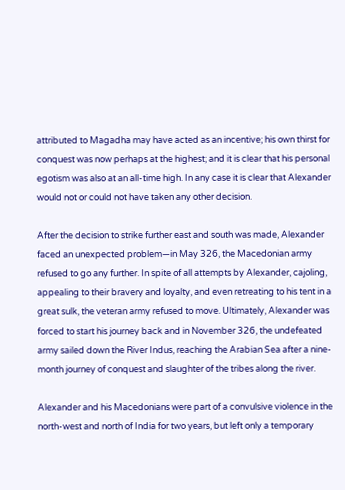attributed to Magadha may have acted as an incentive; his own thirst for conquest was now perhaps at the highest; and it is clear that his personal egotism was also at an all-time high. In any case it is clear that Alexander would not or could not have taken any other decision.

After the decision to strike further east and south was made, Alexander faced an unexpected problem—in May 326, the Macedonian army refused to go any further. In spite of all attempts by Alexander, cajoling, appealing to their bravery and loyalty, and even retreating to his tent in a great sulk, the veteran army refused to move. Ultimately, Alexander was forced to start his journey back and in November 326, the undefeated army sailed down the River Indus, reaching the Arabian Sea after a nine-month journey of conquest and slaughter of the tribes along the river.

Alexander and his Macedonians were part of a convulsive violence in the north-west and north of India for two years, but left only a temporary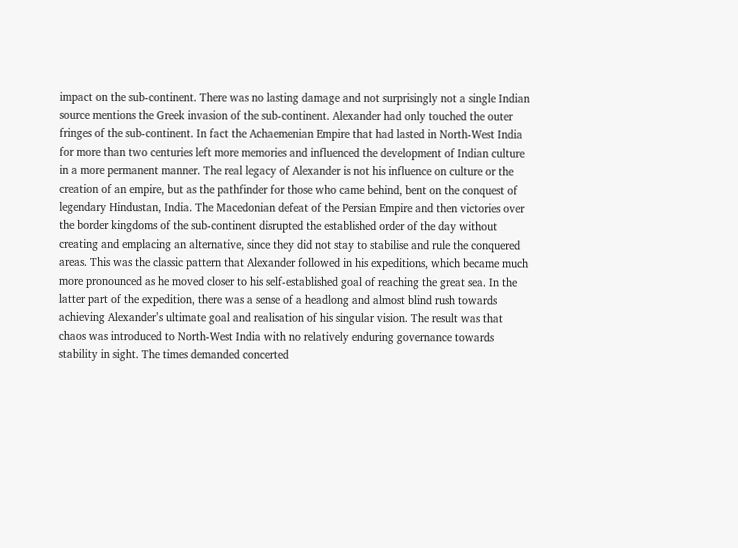impact on the sub-continent. There was no lasting damage and not surprisingly not a single Indian source mentions the Greek invasion of the sub-continent. Alexander had only touched the outer fringes of the sub-continent. In fact the Achaemenian Empire that had lasted in North-West India for more than two centuries left more memories and influenced the development of Indian culture in a more permanent manner. The real legacy of Alexander is not his influence on culture or the creation of an empire, but as the pathfinder for those who came behind, bent on the conquest of legendary Hindustan, India. The Macedonian defeat of the Persian Empire and then victories over the border kingdoms of the sub-continent disrupted the established order of the day without creating and emplacing an alternative, since they did not stay to stabilise and rule the conquered areas. This was the classic pattern that Alexander followed in his expeditions, which became much more pronounced as he moved closer to his self-established goal of reaching the great sea. In the latter part of the expedition, there was a sense of a headlong and almost blind rush towards achieving Alexander’s ultimate goal and realisation of his singular vision. The result was that chaos was introduced to North-West India with no relatively enduring governance towards stability in sight. The times demanded concerted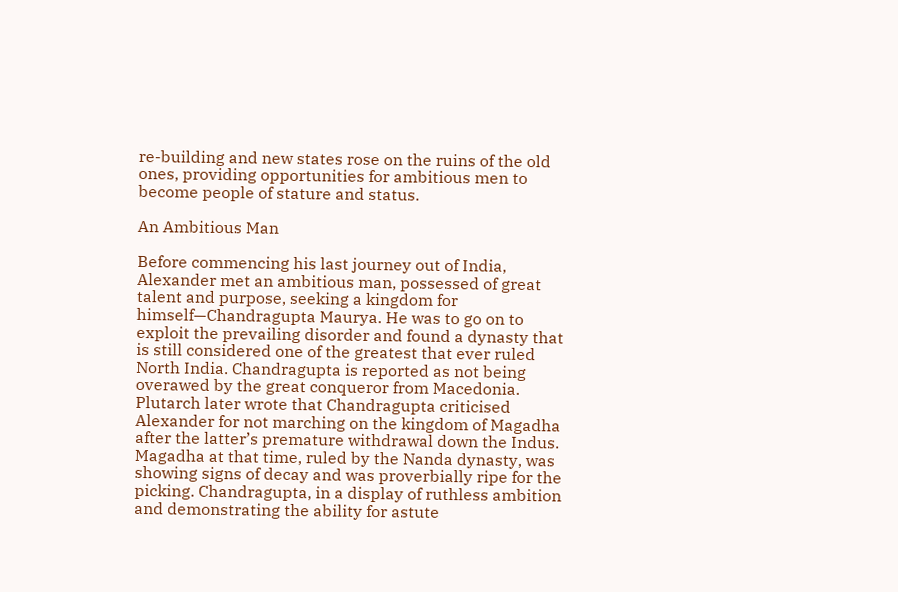re-building and new states rose on the ruins of the old ones, providing opportunities for ambitious men to become people of stature and status.

An Ambitious Man

Before commencing his last journey out of India, Alexander met an ambitious man, possessed of great talent and purpose, seeking a kingdom for himself—Chandragupta Maurya. He was to go on to exploit the prevailing disorder and found a dynasty that is still considered one of the greatest that ever ruled North India. Chandragupta is reported as not being overawed by the great conqueror from Macedonia. Plutarch later wrote that Chandragupta criticised Alexander for not marching on the kingdom of Magadha after the latter’s premature withdrawal down the Indus. Magadha at that time, ruled by the Nanda dynasty, was showing signs of decay and was proverbially ripe for the picking. Chandragupta, in a display of ruthless ambition and demonstrating the ability for astute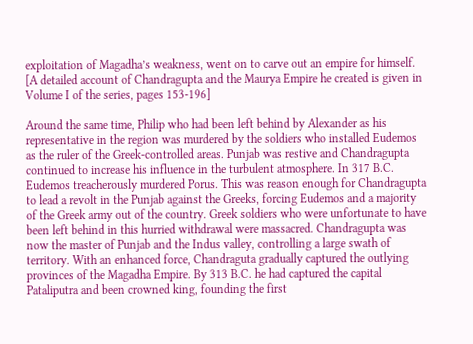exploitation of Magadha’s weakness, went on to carve out an empire for himself. [A detailed account of Chandragupta and the Maurya Empire he created is given in Volume I of the series, pages 153-196]

Around the same time, Philip who had been left behind by Alexander as his representative in the region was murdered by the soldiers who installed Eudemos as the ruler of the Greek-controlled areas. Punjab was restive and Chandragupta continued to increase his influence in the turbulent atmosphere. In 317 B.C. Eudemos treacherously murdered Porus. This was reason enough for Chandragupta to lead a revolt in the Punjab against the Greeks, forcing Eudemos and a majority of the Greek army out of the country. Greek soldiers who were unfortunate to have been left behind in this hurried withdrawal were massacred. Chandragupta was now the master of Punjab and the Indus valley, controlling a large swath of territory. With an enhanced force, Chandraguta gradually captured the outlying provinces of the Magadha Empire. By 313 B.C. he had captured the capital Pataliputra and been crowned king, founding the first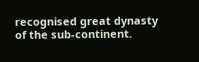recognised great dynasty of the sub-continent.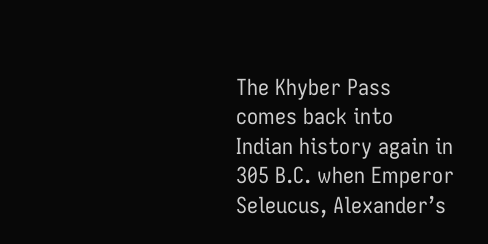The Khyber Pass comes back into Indian history again in 305 B.C. when Emperor Seleucus, Alexander’s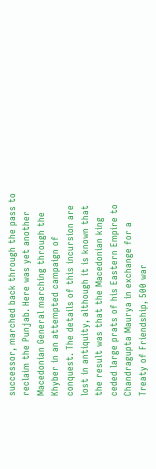successor, marched back through the pass to reclaim the Punjab. Here was yet another Macedonian General marching through the Khyber in an attempted campaign of conquest. The details of this incursion are lost in antiquity, although it is known that the result was that the Macedonian king ceded large prats of his Eastern Empire to Chandragupta Maurya in exchange for a Treaty of Friendship, 500 war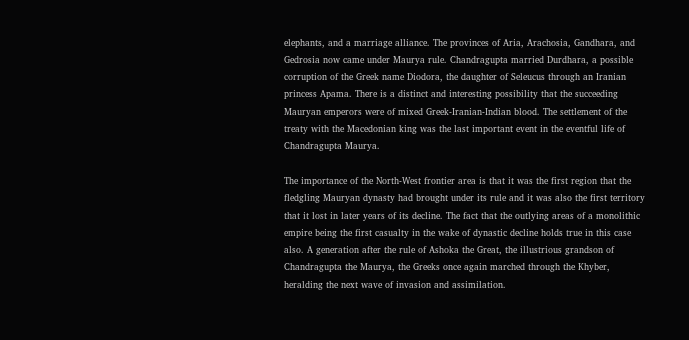elephants, and a marriage alliance. The provinces of Aria, Arachosia, Gandhara, and Gedrosia now came under Maurya rule. Chandragupta married Durdhara, a possible corruption of the Greek name Diodora, the daughter of Seleucus through an Iranian princess Apama. There is a distinct and interesting possibility that the succeeding Mauryan emperors were of mixed Greek-Iranian-Indian blood. The settlement of the treaty with the Macedonian king was the last important event in the eventful life of Chandragupta Maurya.

The importance of the North-West frontier area is that it was the first region that the fledgling Mauryan dynasty had brought under its rule and it was also the first territory that it lost in later years of its decline. The fact that the outlying areas of a monolithic empire being the first casualty in the wake of dynastic decline holds true in this case also. A generation after the rule of Ashoka the Great, the illustrious grandson of Chandragupta the Maurya, the Greeks once again marched through the Khyber, heralding the next wave of invasion and assimilation.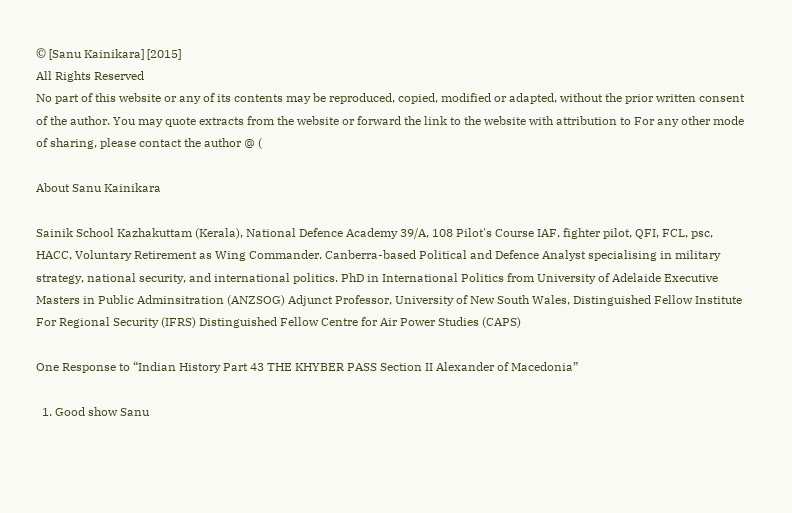© [Sanu Kainikara] [2015]
All Rights Reserved
No part of this website or any of its contents may be reproduced, copied, modified or adapted, without the prior written consent of the author. You may quote extracts from the website or forward the link to the website with attribution to For any other mode of sharing, please contact the author @ (

About Sanu Kainikara

Sainik School Kazhakuttam (Kerala), National Defence Academy 39/A, 108 Pilot's Course IAF, fighter pilot, QFI, FCL, psc, HACC, Voluntary Retirement as Wing Commander. Canberra-based Political and Defence Analyst specialising in military strategy, national security, and international politics. PhD in International Politics from University of Adelaide Executive Masters in Public Adminsitration (ANZSOG) Adjunct Professor, University of New South Wales, Distinguished Fellow Institute For Regional Security (IFRS) Distinguished Fellow Centre for Air Power Studies (CAPS)

One Response to “Indian History Part 43 THE KHYBER PASS Section II Alexander of Macedonia”

  1. Good show Sanu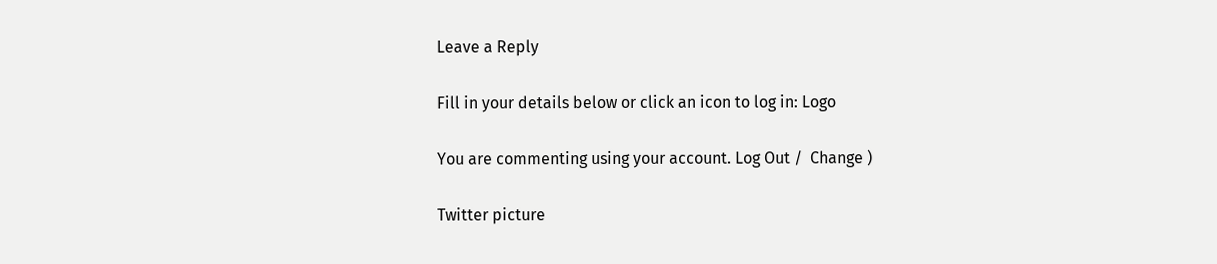Leave a Reply

Fill in your details below or click an icon to log in: Logo

You are commenting using your account. Log Out /  Change )

Twitter picture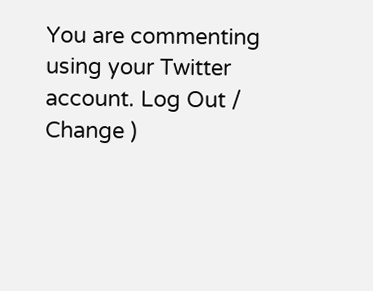You are commenting using your Twitter account. Log Out /  Change )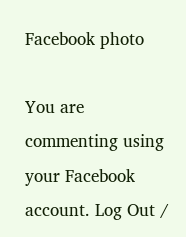Facebook photo

You are commenting using your Facebook account. Log Out /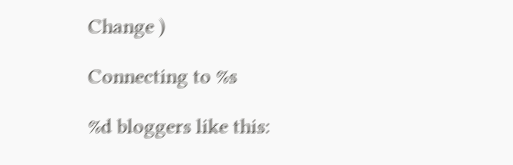Change )

Connecting to %s

%d bloggers like this: